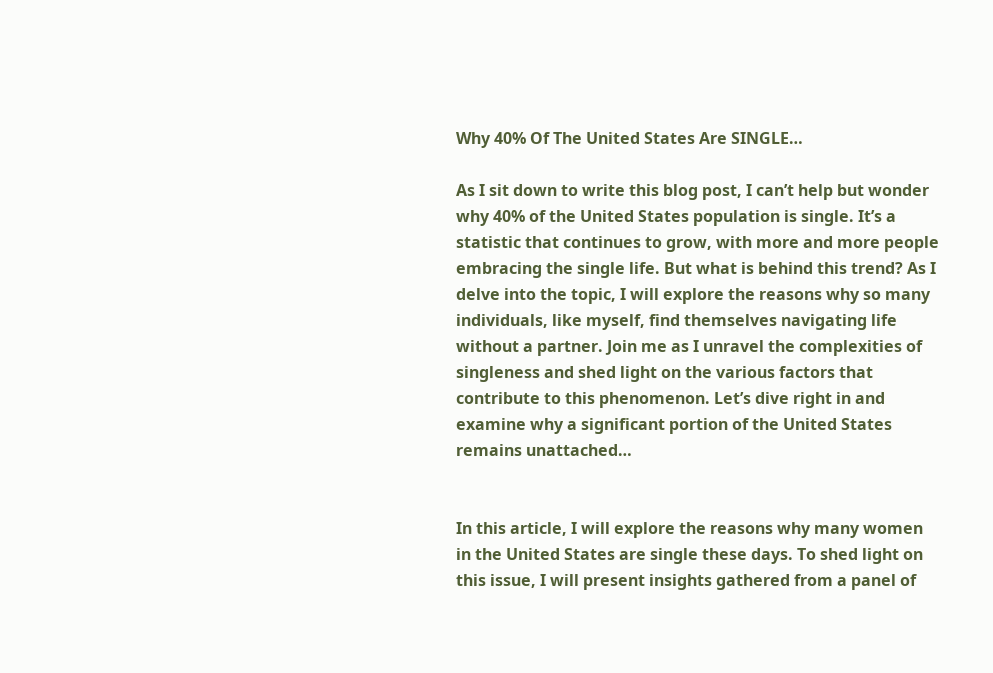Why 40% Of The United States Are SINGLE…

As I sit down to write this blog post, I can’t help but wonder why 40% of the United States population is single. It’s a statistic that continues to grow, with more and more people embracing the single life. But what is behind this trend? As I delve into the topic, I will explore the reasons why so many individuals, like myself, find themselves navigating life without a partner. Join me as I unravel the complexities of singleness and shed light on the various factors that contribute to this phenomenon. Let’s dive right in and examine why a significant portion of the United States remains unattached…


In this article, I will explore the reasons why many women in the United States are single these days. To shed light on this issue, I will present insights gathered from a panel of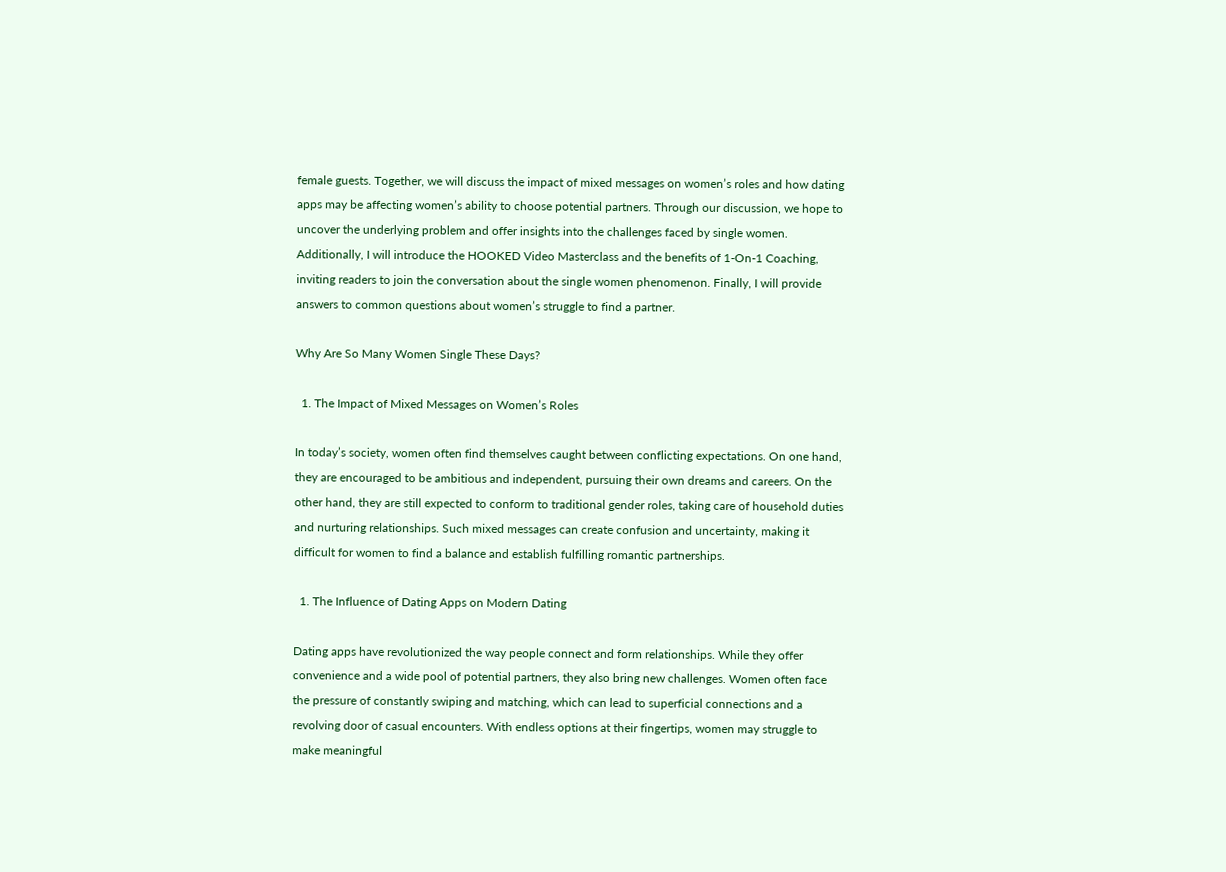female guests. Together, we will discuss the impact of mixed messages on women’s roles and how dating apps may be affecting women’s ability to choose potential partners. Through our discussion, we hope to uncover the underlying problem and offer insights into the challenges faced by single women. Additionally, I will introduce the HOOKED Video Masterclass and the benefits of 1-On-1 Coaching, inviting readers to join the conversation about the single women phenomenon. Finally, I will provide answers to common questions about women’s struggle to find a partner.

Why Are So Many Women Single These Days?

  1. The Impact of Mixed Messages on Women’s Roles

In today’s society, women often find themselves caught between conflicting expectations. On one hand, they are encouraged to be ambitious and independent, pursuing their own dreams and careers. On the other hand, they are still expected to conform to traditional gender roles, taking care of household duties and nurturing relationships. Such mixed messages can create confusion and uncertainty, making it difficult for women to find a balance and establish fulfilling romantic partnerships.

  1. The Influence of Dating Apps on Modern Dating

Dating apps have revolutionized the way people connect and form relationships. While they offer convenience and a wide pool of potential partners, they also bring new challenges. Women often face the pressure of constantly swiping and matching, which can lead to superficial connections and a revolving door of casual encounters. With endless options at their fingertips, women may struggle to make meaningful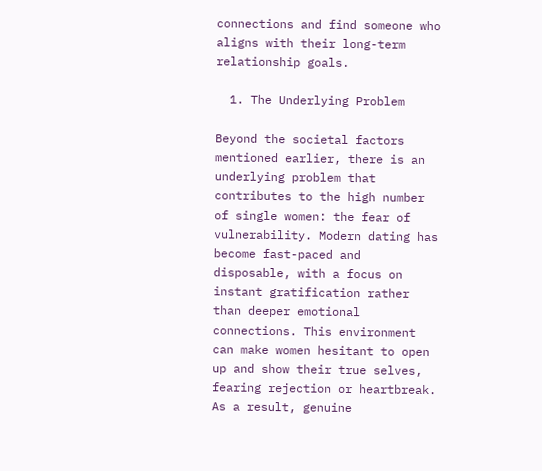connections and find someone who aligns with their long-term relationship goals.

  1. The Underlying Problem

Beyond the societal factors mentioned earlier, there is an underlying problem that contributes to the high number of single women: the fear of vulnerability. Modern dating has become fast-paced and disposable, with a focus on instant gratification rather than deeper emotional connections. This environment can make women hesitant to open up and show their true selves, fearing rejection or heartbreak. As a result, genuine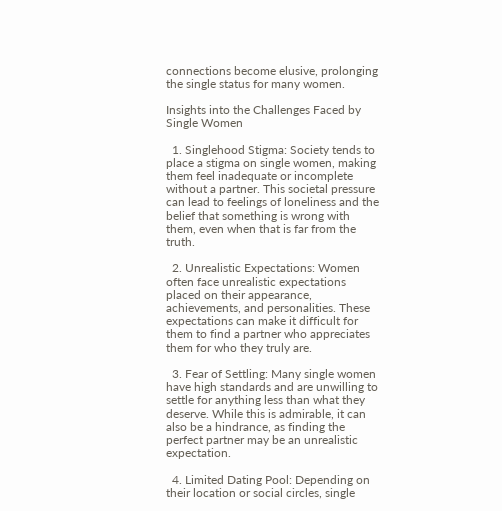connections become elusive, prolonging the single status for many women.

Insights into the Challenges Faced by Single Women

  1. Singlehood Stigma: Society tends to place a stigma on single women, making them feel inadequate or incomplete without a partner. This societal pressure can lead to feelings of loneliness and the belief that something is wrong with them, even when that is far from the truth.

  2. Unrealistic Expectations: Women often face unrealistic expectations placed on their appearance, achievements, and personalities. These expectations can make it difficult for them to find a partner who appreciates them for who they truly are.

  3. Fear of Settling: Many single women have high standards and are unwilling to settle for anything less than what they deserve. While this is admirable, it can also be a hindrance, as finding the perfect partner may be an unrealistic expectation.

  4. Limited Dating Pool: Depending on their location or social circles, single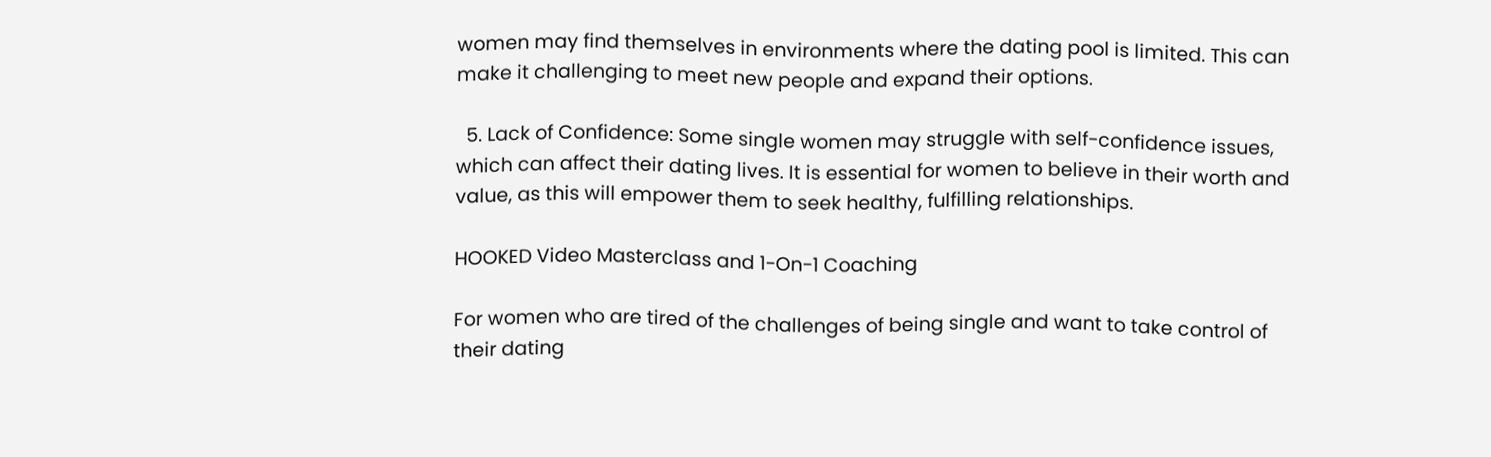women may find themselves in environments where the dating pool is limited. This can make it challenging to meet new people and expand their options.

  5. Lack of Confidence: Some single women may struggle with self-confidence issues, which can affect their dating lives. It is essential for women to believe in their worth and value, as this will empower them to seek healthy, fulfilling relationships.

HOOKED Video Masterclass and 1-On-1 Coaching

For women who are tired of the challenges of being single and want to take control of their dating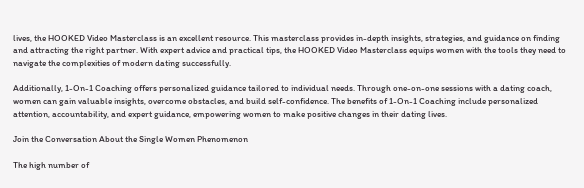lives, the HOOKED Video Masterclass is an excellent resource. This masterclass provides in-depth insights, strategies, and guidance on finding and attracting the right partner. With expert advice and practical tips, the HOOKED Video Masterclass equips women with the tools they need to navigate the complexities of modern dating successfully.

Additionally, 1-On-1 Coaching offers personalized guidance tailored to individual needs. Through one-on-one sessions with a dating coach, women can gain valuable insights, overcome obstacles, and build self-confidence. The benefits of 1-On-1 Coaching include personalized attention, accountability, and expert guidance, empowering women to make positive changes in their dating lives.

Join the Conversation About the Single Women Phenomenon

The high number of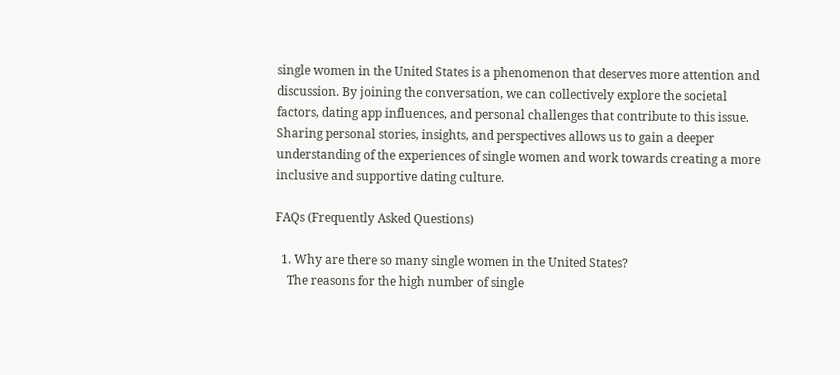single women in the United States is a phenomenon that deserves more attention and discussion. By joining the conversation, we can collectively explore the societal factors, dating app influences, and personal challenges that contribute to this issue. Sharing personal stories, insights, and perspectives allows us to gain a deeper understanding of the experiences of single women and work towards creating a more inclusive and supportive dating culture.

FAQs (Frequently Asked Questions)

  1. Why are there so many single women in the United States?
    The reasons for the high number of single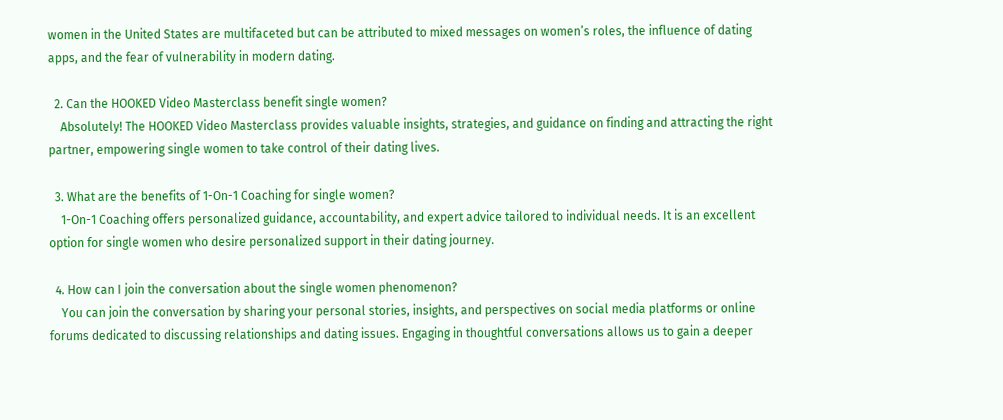women in the United States are multifaceted but can be attributed to mixed messages on women’s roles, the influence of dating apps, and the fear of vulnerability in modern dating.

  2. Can the HOOKED Video Masterclass benefit single women?
    Absolutely! The HOOKED Video Masterclass provides valuable insights, strategies, and guidance on finding and attracting the right partner, empowering single women to take control of their dating lives.

  3. What are the benefits of 1-On-1 Coaching for single women?
    1-On-1 Coaching offers personalized guidance, accountability, and expert advice tailored to individual needs. It is an excellent option for single women who desire personalized support in their dating journey.

  4. How can I join the conversation about the single women phenomenon?
    You can join the conversation by sharing your personal stories, insights, and perspectives on social media platforms or online forums dedicated to discussing relationships and dating issues. Engaging in thoughtful conversations allows us to gain a deeper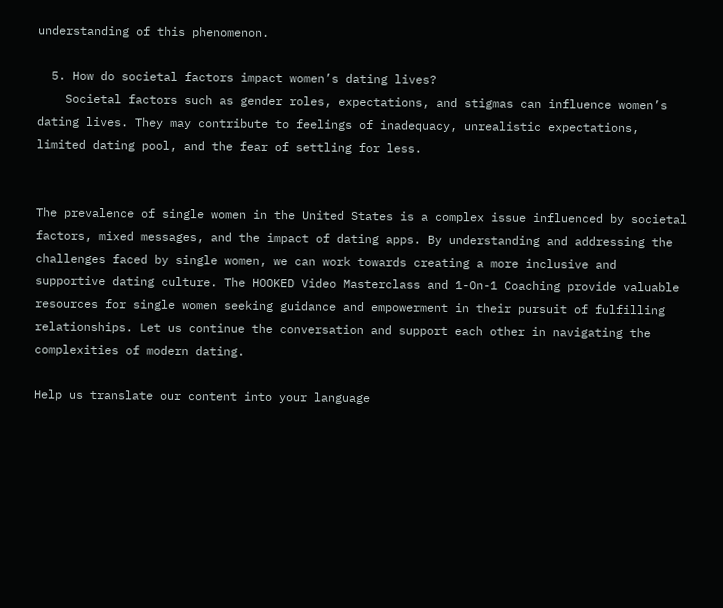understanding of this phenomenon.

  5. How do societal factors impact women’s dating lives?
    Societal factors such as gender roles, expectations, and stigmas can influence women’s dating lives. They may contribute to feelings of inadequacy, unrealistic expectations, limited dating pool, and the fear of settling for less.


The prevalence of single women in the United States is a complex issue influenced by societal factors, mixed messages, and the impact of dating apps. By understanding and addressing the challenges faced by single women, we can work towards creating a more inclusive and supportive dating culture. The HOOKED Video Masterclass and 1-On-1 Coaching provide valuable resources for single women seeking guidance and empowerment in their pursuit of fulfilling relationships. Let us continue the conversation and support each other in navigating the complexities of modern dating.

Help us translate our content into your language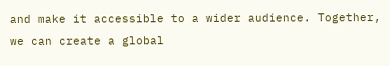and make it accessible to a wider audience. Together, we can create a global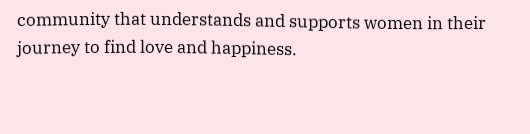community that understands and supports women in their journey to find love and happiness.